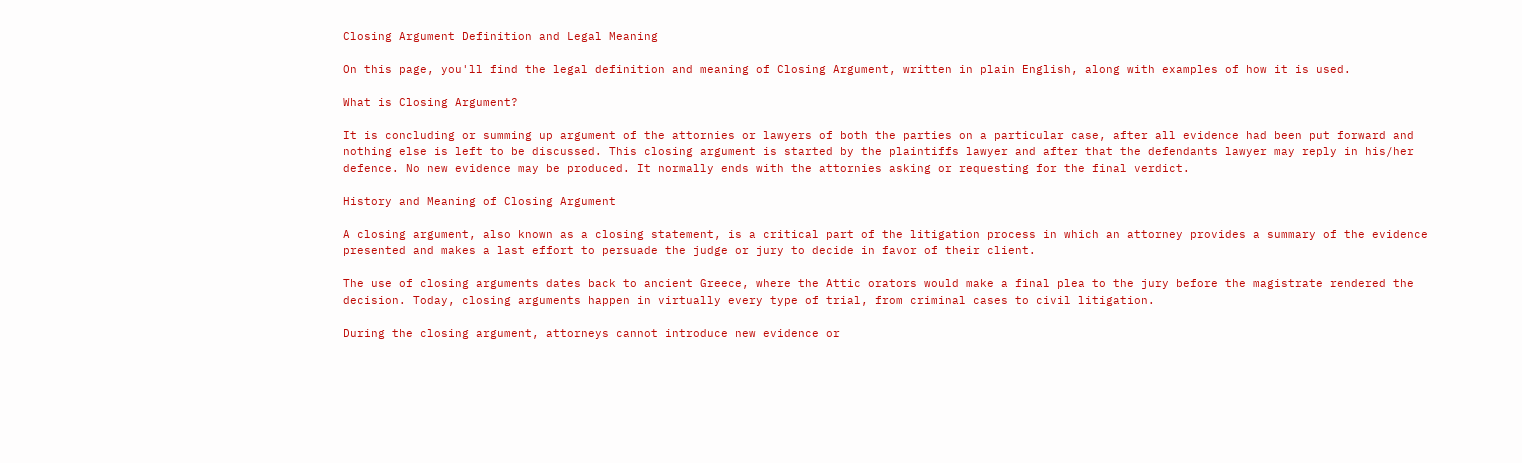Closing Argument Definition and Legal Meaning

On this page, you'll find the legal definition and meaning of Closing Argument, written in plain English, along with examples of how it is used.

What is Closing Argument?

It is concluding or summing up argument of the attornies or lawyers of both the parties on a particular case, after all evidence had been put forward and nothing else is left to be discussed. This closing argument is started by the plaintiffs lawyer and after that the defendants lawyer may reply in his/her defence. No new evidence may be produced. It normally ends with the attornies asking or requesting for the final verdict.

History and Meaning of Closing Argument

A closing argument, also known as a closing statement, is a critical part of the litigation process in which an attorney provides a summary of the evidence presented and makes a last effort to persuade the judge or jury to decide in favor of their client.

The use of closing arguments dates back to ancient Greece, where the Attic orators would make a final plea to the jury before the magistrate rendered the decision. Today, closing arguments happen in virtually every type of trial, from criminal cases to civil litigation.

During the closing argument, attorneys cannot introduce new evidence or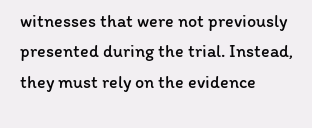witnesses that were not previously presented during the trial. Instead, they must rely on the evidence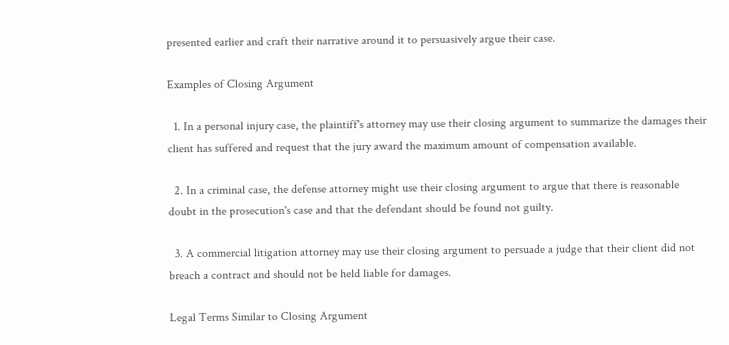presented earlier and craft their narrative around it to persuasively argue their case.

Examples of Closing Argument

  1. In a personal injury case, the plaintiff's attorney may use their closing argument to summarize the damages their client has suffered and request that the jury award the maximum amount of compensation available.

  2. In a criminal case, the defense attorney might use their closing argument to argue that there is reasonable doubt in the prosecution's case and that the defendant should be found not guilty.

  3. A commercial litigation attorney may use their closing argument to persuade a judge that their client did not breach a contract and should not be held liable for damages.

Legal Terms Similar to Closing Argument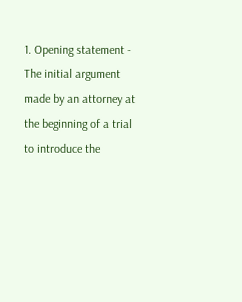1. Opening statement - The initial argument made by an attorney at the beginning of a trial to introduce the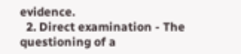evidence.
  2. Direct examination - The questioning of a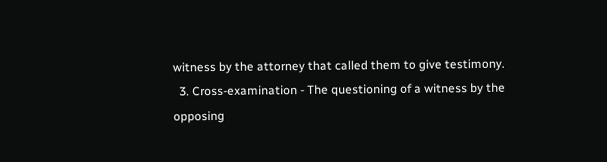witness by the attorney that called them to give testimony.
  3. Cross-examination - The questioning of a witness by the opposing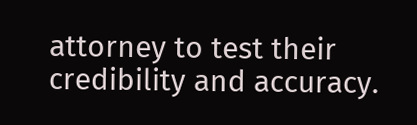attorney to test their credibility and accuracy.